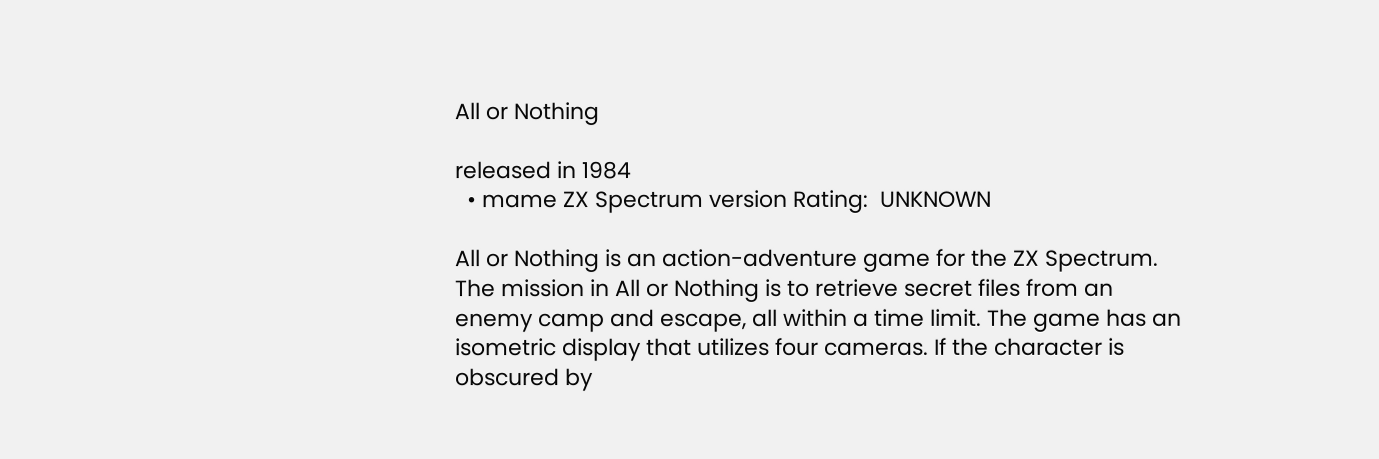All or Nothing

released in 1984
  • mame ZX Spectrum version Rating:  UNKNOWN

All or Nothing is an action-adventure game for the ZX Spectrum. The mission in All or Nothing is to retrieve secret files from an enemy camp and escape, all within a time limit. The game has an isometric display that utilizes four cameras. If the character is obscured by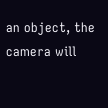an object, the camera will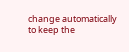change automatically to keep the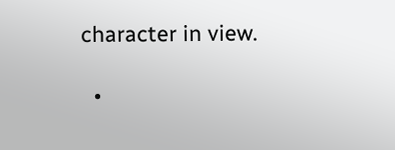character in view.

  •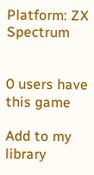Platform: ZX Spectrum


0 users have this game

Add to my library